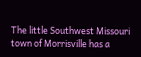The little Southwest Missouri town of Morrisville has a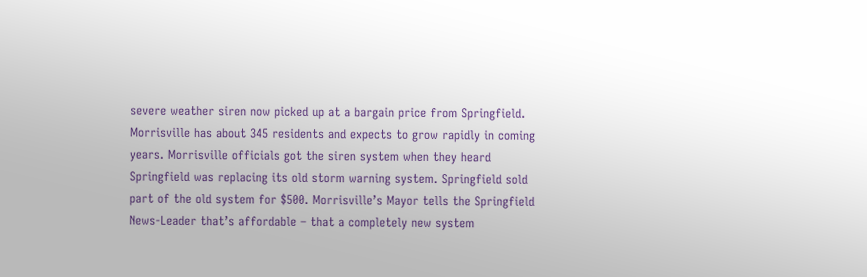severe weather siren now picked up at a bargain price from Springfield. Morrisville has about 345 residents and expects to grow rapidly in coming years. Morrisville officials got the siren system when they heard Springfield was replacing its old storm warning system. Springfield sold part of the old system for $500. Morrisville’s Mayor tells the Springfield News-Leader that’s affordable – that a completely new system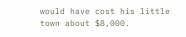would have cost his little town about $8,000.